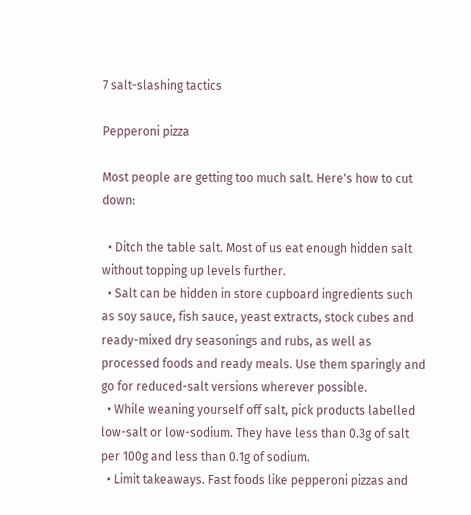7 salt-slashing tactics

Pepperoni pizza

Most people are getting too much salt. Here's how to cut down:

  • Ditch the table salt. Most of us eat enough hidden salt without topping up levels further.
  • Salt can be hidden in store cupboard ingredients such as soy sauce, fish sauce, yeast extracts, stock cubes and ready-mixed dry seasonings and rubs, as well as processed foods and ready meals. Use them sparingly and go for reduced-salt versions wherever possible.
  • While weaning yourself off salt, pick products labelled low-salt or low-sodium. They have less than 0.3g of salt per 100g and less than 0.1g of sodium.
  • Limit takeaways. Fast foods like pepperoni pizzas and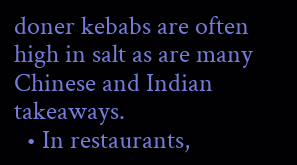doner kebabs are often high in salt as are many Chinese and Indian takeaways.
  • In restaurants,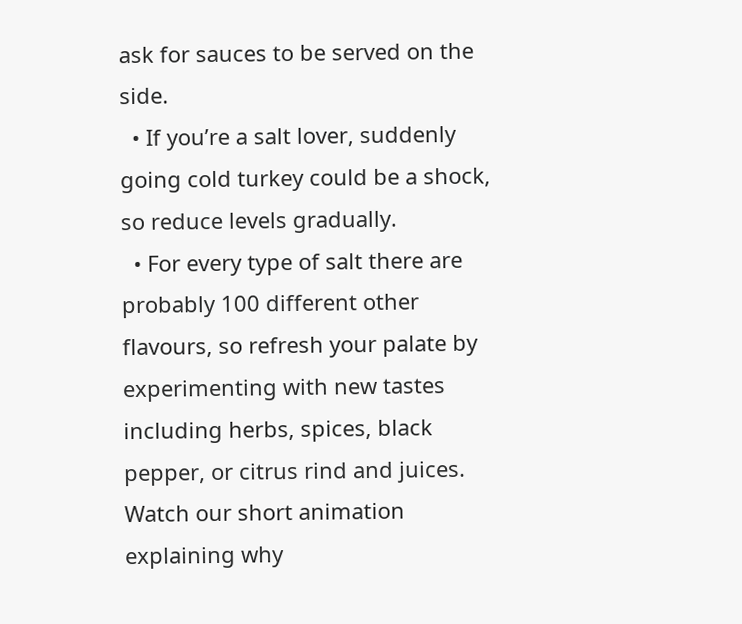ask for sauces to be served on the side.
  • If you’re a salt lover, suddenly going cold turkey could be a shock, so reduce levels gradually.
  • For every type of salt there are probably 100 different other flavours, so refresh your palate by experimenting with new tastes including herbs, spices, black pepper, or citrus rind and juices.
Watch our short animation explaining why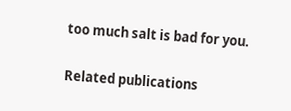too much salt is bad for you.

Related publications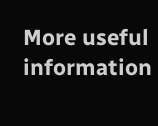More useful information